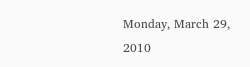Monday, March 29, 2010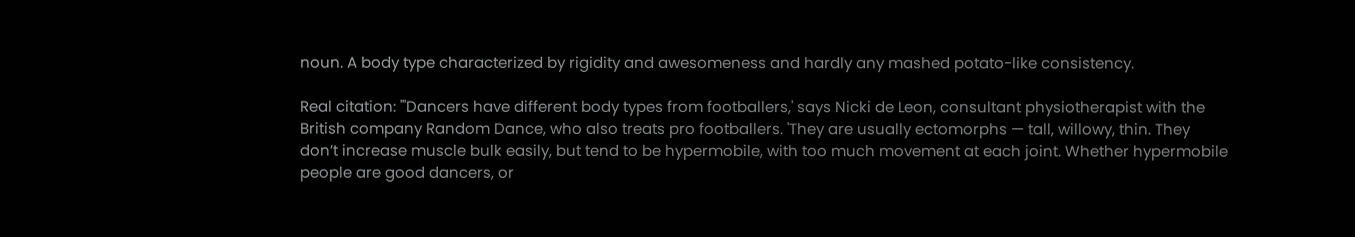noun. A body type characterized by rigidity and awesomeness and hardly any mashed potato-like consistency.

Real citation: "'Dancers have different body types from footballers,' says Nicki de Leon, consultant physiotherapist with the British company Random Dance, who also treats pro footballers. 'They are usually ectomorphs — tall, willowy, thin. They don’t increase muscle bulk easily, but tend to be hypermobile, with too much movement at each joint. Whether hypermobile people are good dancers, or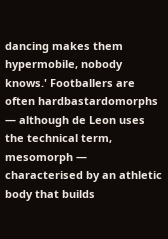dancing makes them hypermobile, nobody knows.' Footballers are often hardbastardomorphs — although de Leon uses the technical term, mesomorph — characterised by an athletic body that builds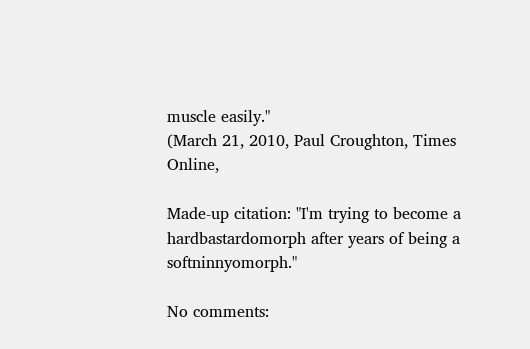muscle easily."
(March 21, 2010, Paul Croughton, Times Online,

Made-up citation: "I'm trying to become a hardbastardomorph after years of being a softninnyomorph."

No comments: